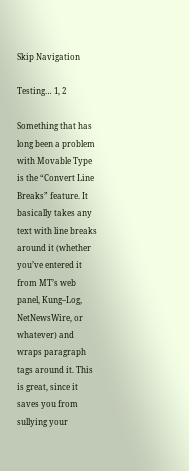Skip Navigation

Testing… 1, 2

Something that has long been a problem with Movable Type is the “Convert Line Breaks” feature. It basically takes any text with line breaks around it (whether you’ve entered it from MT’s web panel, Kung–Log, NetNewsWire, or whatever) and wraps paragraph tags around it. This is great, since it saves you from sullying your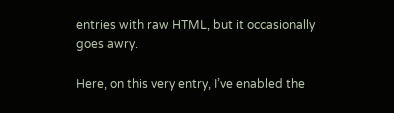entries with raw HTML, but it occasionally goes awry.

Here, on this very entry, I’ve enabled the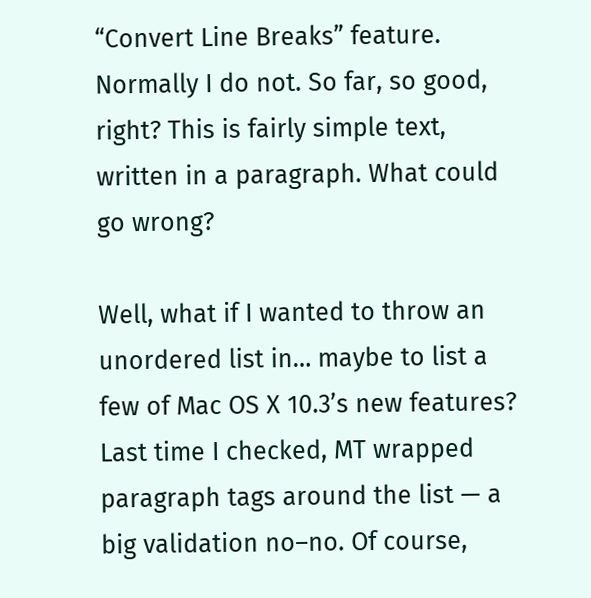“Convert Line Breaks” feature. Normally I do not. So far, so good, right? This is fairly simple text, written in a paragraph. What could go wrong?

Well, what if I wanted to throw an unordered list in… maybe to list a few of Mac OS X 10.3’s new features? Last time I checked, MT wrapped paragraph tags around the list — a big validation no–no. Of course,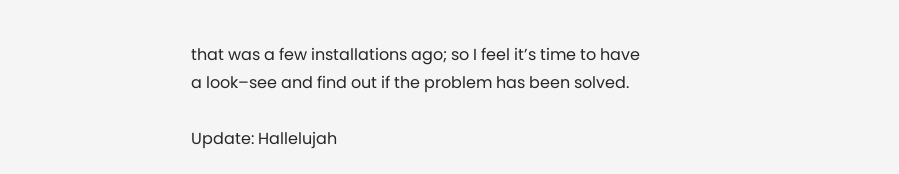that was a few installations ago; so I feel it’s time to have a look–see and find out if the problem has been solved.

Update: Hallelujah